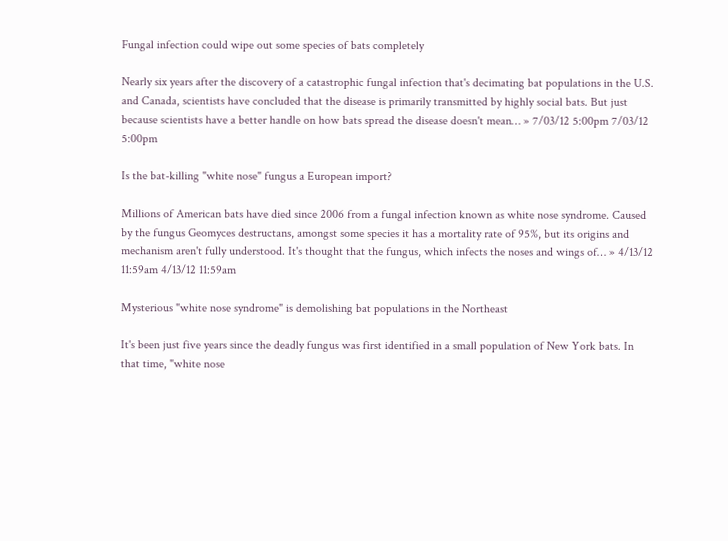Fungal infection could wipe out some species of bats completely

Nearly six years after the discovery of a catastrophic fungal infection that's decimating bat populations in the U.S. and Canada, scientists have concluded that the disease is primarily transmitted by highly social bats. But just because scientists have a better handle on how bats spread the disease doesn't mean… » 7/03/12 5:00pm 7/03/12 5:00pm

Is the bat-killing "white nose" fungus a European import?

Millions of American bats have died since 2006 from a fungal infection known as white nose syndrome. Caused by the fungus Geomyces destructans, amongst some species it has a mortality rate of 95%, but its origins and mechanism aren't fully understood. It's thought that the fungus, which infects the noses and wings of… » 4/13/12 11:59am 4/13/12 11:59am

Mysterious "white nose syndrome" is demolishing bat populations in the Northeast

It's been just five years since the deadly fungus was first identified in a small population of New York bats. In that time, "white nose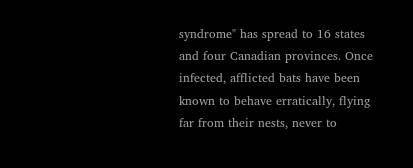syndrome" has spread to 16 states and four Canadian provinces. Once infected, afflicted bats have been known to behave erratically, flying far from their nests, never to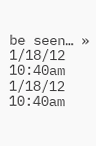be seen… » 1/18/12 10:40am 1/18/12 10:40am